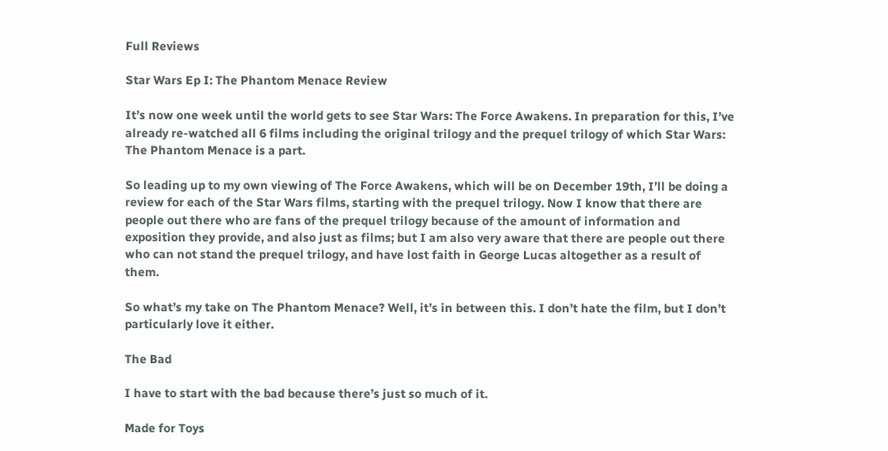Full Reviews

Star Wars Ep I: The Phantom Menace Review

It’s now one week until the world gets to see Star Wars: The Force Awakens. In preparation for this, I’ve already re-watched all 6 films including the original trilogy and the prequel trilogy of which Star Wars: The Phantom Menace is a part.

So leading up to my own viewing of The Force Awakens, which will be on December 19th, I’ll be doing a review for each of the Star Wars films, starting with the prequel trilogy. Now I know that there are people out there who are fans of the prequel trilogy because of the amount of information and exposition they provide, and also just as films; but I am also very aware that there are people out there who can not stand the prequel trilogy, and have lost faith in George Lucas altogether as a result of them.

So what’s my take on The Phantom Menace? Well, it’s in between this. I don’t hate the film, but I don’t particularly love it either.

The Bad

I have to start with the bad because there’s just so much of it.

Made for Toys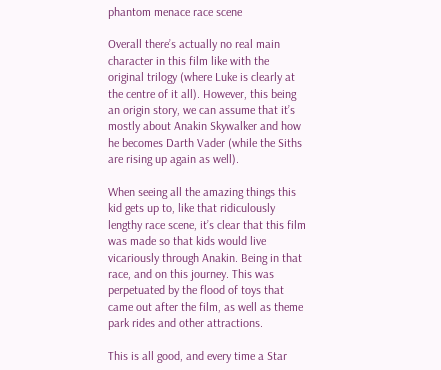phantom menace race scene

Overall there’s actually no real main character in this film like with the original trilogy (where Luke is clearly at the centre of it all). However, this being an origin story, we can assume that it’s mostly about Anakin Skywalker and how he becomes Darth Vader (while the Siths are rising up again as well).

When seeing all the amazing things this kid gets up to, like that ridiculously lengthy race scene, it’s clear that this film was made so that kids would live vicariously through Anakin. Being in that race, and on this journey. This was perpetuated by the flood of toys that came out after the film, as well as theme park rides and other attractions.

This is all good, and every time a Star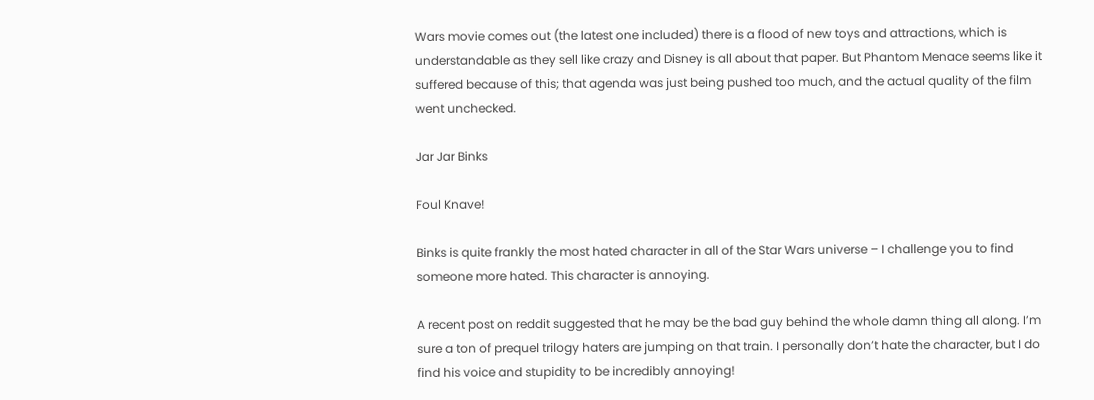Wars movie comes out (the latest one included) there is a flood of new toys and attractions, which is understandable as they sell like crazy and Disney is all about that paper. But Phantom Menace seems like it suffered because of this; that agenda was just being pushed too much, and the actual quality of the film went unchecked.

Jar Jar Binks

Foul Knave!

Binks is quite frankly the most hated character in all of the Star Wars universe – I challenge you to find someone more hated. This character is annoying.

A recent post on reddit suggested that he may be the bad guy behind the whole damn thing all along. I’m sure a ton of prequel trilogy haters are jumping on that train. I personally don’t hate the character, but I do find his voice and stupidity to be incredibly annoying!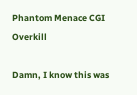Phantom Menace CGI Overkill

Damn, I know this was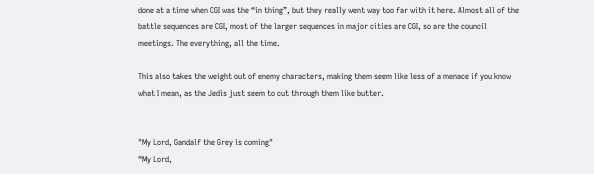done at a time when CGI was the “in thing”, but they really went way too far with it here. Almost all of the battle sequences are CGI, most of the larger sequences in major cities are CGI, so are the council meetings. The everything, all the time.

This also takes the weight out of enemy characters, making them seem like less of a menace if you know what I mean, as the Jedis just seem to cut through them like butter.


"My Lord, Gandalf the Grey is coming"
“My Lord,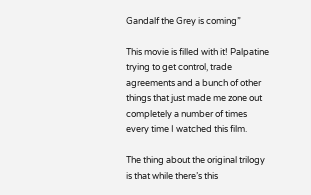Gandalf the Grey is coming”

This movie is filled with it! Palpatine trying to get control, trade agreements and a bunch of other things that just made me zone out completely a number of times every time I watched this film.

The thing about the original trilogy is that while there’s this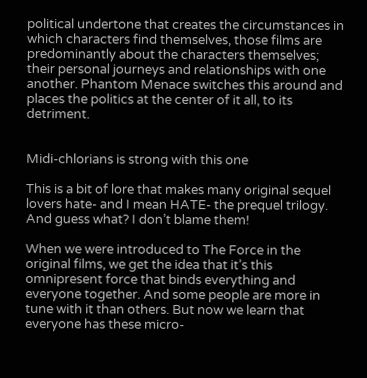political undertone that creates the circumstances in which characters find themselves, those films are predominantly about the characters themselves; their personal journeys and relationships with one another. Phantom Menace switches this around and places the politics at the center of it all, to its detriment.


Midi-chlorians is strong with this one

This is a bit of lore that makes many original sequel lovers hate- and I mean HATE- the prequel trilogy. And guess what? I don’t blame them!

When we were introduced to The Force in the original films, we get the idea that it’s this omnipresent force that binds everything and everyone together. And some people are more in tune with it than others. But now we learn that everyone has these micro-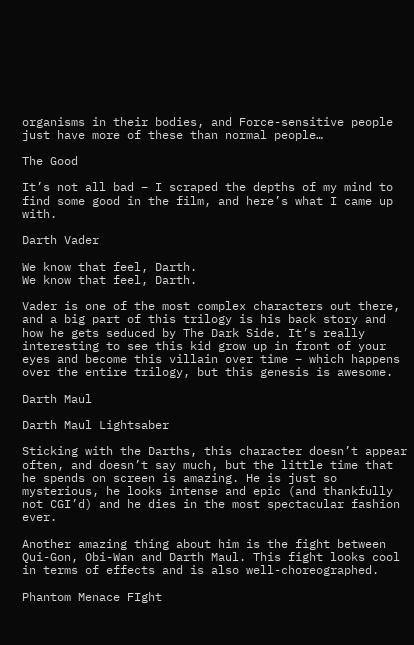organisms in their bodies, and Force-sensitive people just have more of these than normal people…

The Good

It’s not all bad – I scraped the depths of my mind to find some good in the film, and here’s what I came up with.

Darth Vader

We know that feel, Darth.
We know that feel, Darth.

Vader is one of the most complex characters out there, and a big part of this trilogy is his back story and how he gets seduced by The Dark Side. It’s really interesting to see this kid grow up in front of your eyes and become this villain over time – which happens over the entire trilogy, but this genesis is awesome.

Darth Maul

Darth Maul Lightsaber

Sticking with the Darths, this character doesn’t appear often, and doesn’t say much, but the little time that he spends on screen is amazing. He is just so mysterious, he looks intense and epic (and thankfully not CGI’d) and he dies in the most spectacular fashion ever.

Another amazing thing about him is the fight between Qui-Gon, Obi-Wan and Darth Maul. This fight looks cool in terms of effects and is also well-choreographed.

Phantom Menace FIght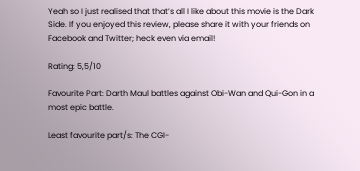Yeah so I just realised that that’s all I like about this movie is the Dark Side. If you enjoyed this review, please share it with your friends on Facebook and Twitter; heck even via email!

Rating: 5,5/10

Favourite Part: Darth Maul battles against Obi-Wan and Qui-Gon in a most epic battle.

Least favourite part/s: The CGI-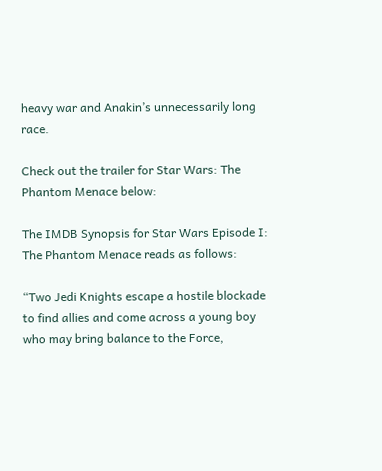heavy war and Anakin’s unnecessarily long race.

Check out the trailer for Star Wars: The Phantom Menace below:

The IMDB Synopsis for Star Wars Episode I: The Phantom Menace reads as follows:

“Two Jedi Knights escape a hostile blockade to find allies and come across a young boy who may bring balance to the Force,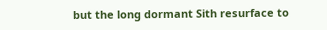but the long dormant Sith resurface to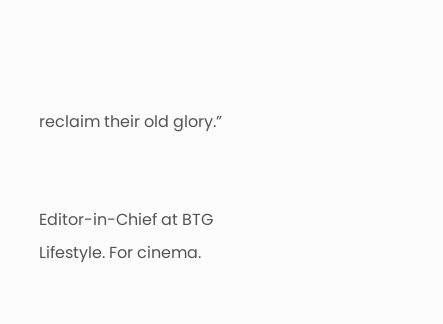reclaim their old glory.”


Editor-in-Chief at BTG Lifestyle. For cinema.